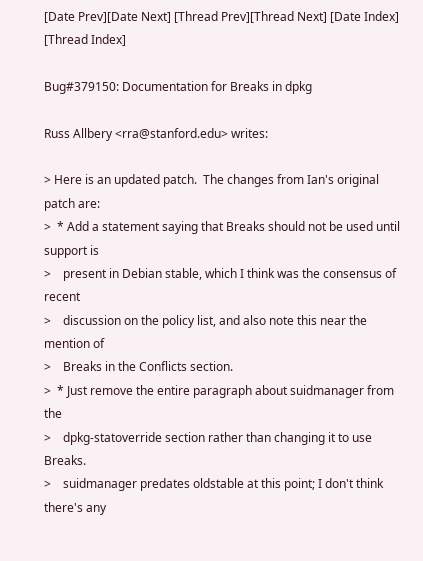[Date Prev][Date Next] [Thread Prev][Thread Next] [Date Index] [Thread Index]

Bug#379150: Documentation for Breaks in dpkg

Russ Allbery <rra@stanford.edu> writes:

> Here is an updated patch.  The changes from Ian's original patch are:
>  * Add a statement saying that Breaks should not be used until support is
>    present in Debian stable, which I think was the consensus of recent
>    discussion on the policy list, and also note this near the mention of
>    Breaks in the Conflicts section.
>  * Just remove the entire paragraph about suidmanager from the
>    dpkg-statoverride section rather than changing it to use Breaks.
>    suidmanager predates oldstable at this point; I don't think there's any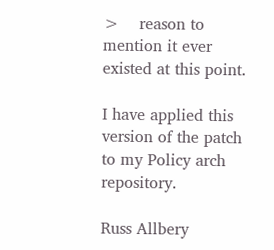>    reason to mention it ever existed at this point.

I have applied this version of the patch to my Policy arch repository.

Russ Allbery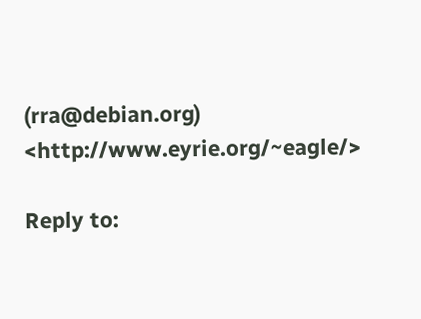(rra@debian.org)               <http://www.eyrie.org/~eagle/>

Reply to: